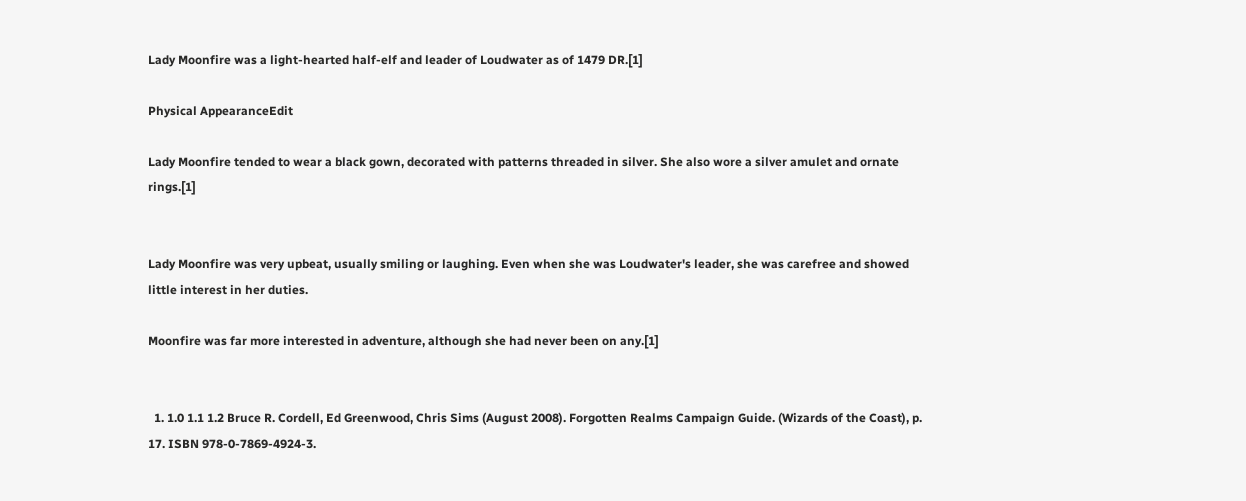Lady Moonfire was a light-hearted half-elf and leader of Loudwater as of 1479 DR.[1]

Physical AppearanceEdit

Lady Moonfire tended to wear a black gown, decorated with patterns threaded in silver. She also wore a silver amulet and ornate rings.[1]


Lady Moonfire was very upbeat, usually smiling or laughing. Even when she was Loudwater's leader, she was carefree and showed little interest in her duties.

Moonfire was far more interested in adventure, although she had never been on any.[1]


  1. 1.0 1.1 1.2 Bruce R. Cordell, Ed Greenwood, Chris Sims (August 2008). Forgotten Realms Campaign Guide. (Wizards of the Coast), p. 17. ISBN 978-0-7869-4924-3.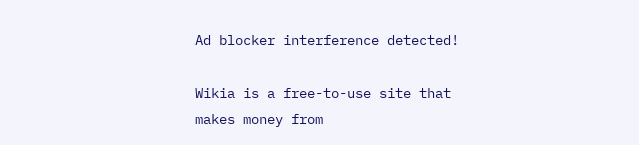Ad blocker interference detected!

Wikia is a free-to-use site that makes money from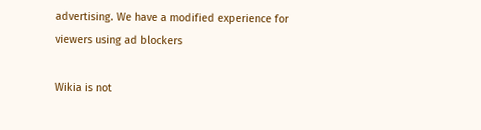advertising. We have a modified experience for viewers using ad blockers

Wikia is not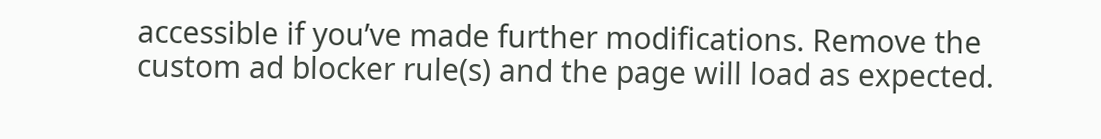accessible if you’ve made further modifications. Remove the custom ad blocker rule(s) and the page will load as expected.